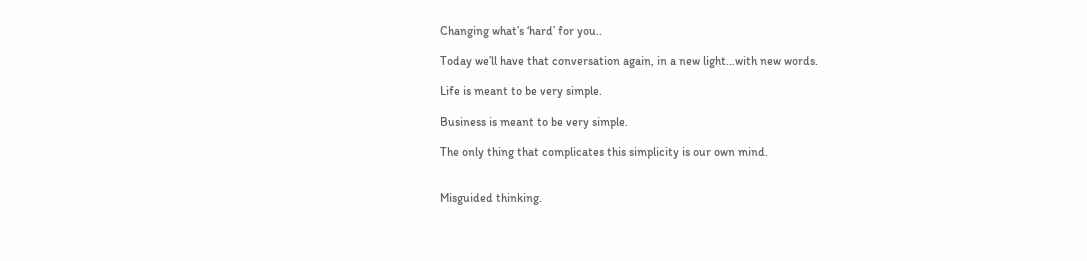Changing what’s ‘hard’ for you..

Today we’ll have that conversation again, in a new light…with new words.

Life is meant to be very simple.

Business is meant to be very simple.

The only thing that complicates this simplicity is our own mind.


Misguided thinking.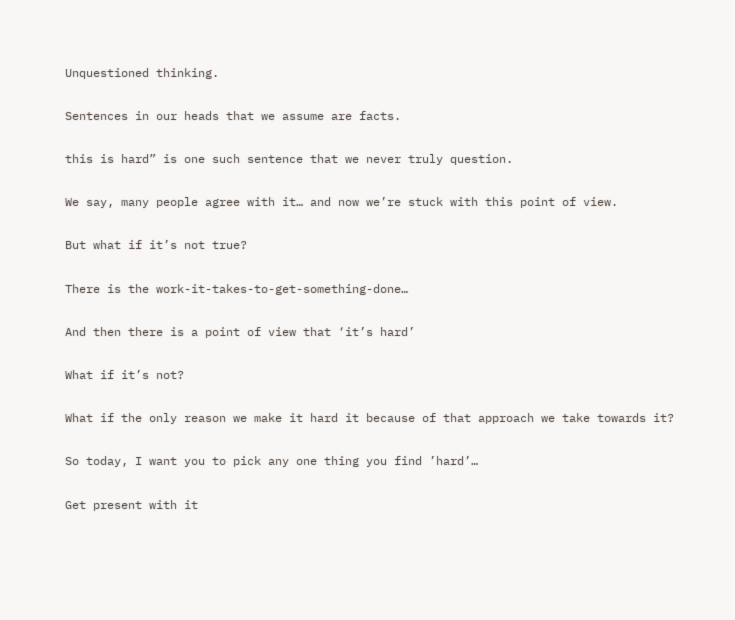Unquestioned thinking.

Sentences in our heads that we assume are facts.

this is hard” is one such sentence that we never truly question.

We say, many people agree with it… and now we’re stuck with this point of view.

But what if it’s not true?

There is the work-it-takes-to-get-something-done…

And then there is a point of view that ‘it’s hard’

What if it’s not?

What if the only reason we make it hard it because of that approach we take towards it?

So today, I want you to pick any one thing you find ’hard’…

Get present with it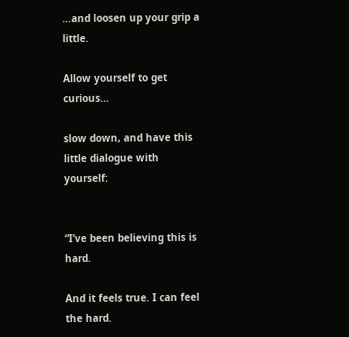…and loosen up your grip a little.

Allow yourself to get curious…

slow down, and have this little dialogue with yourself:


“I’ve been believing this is hard.

And it feels true. I can feel the hard.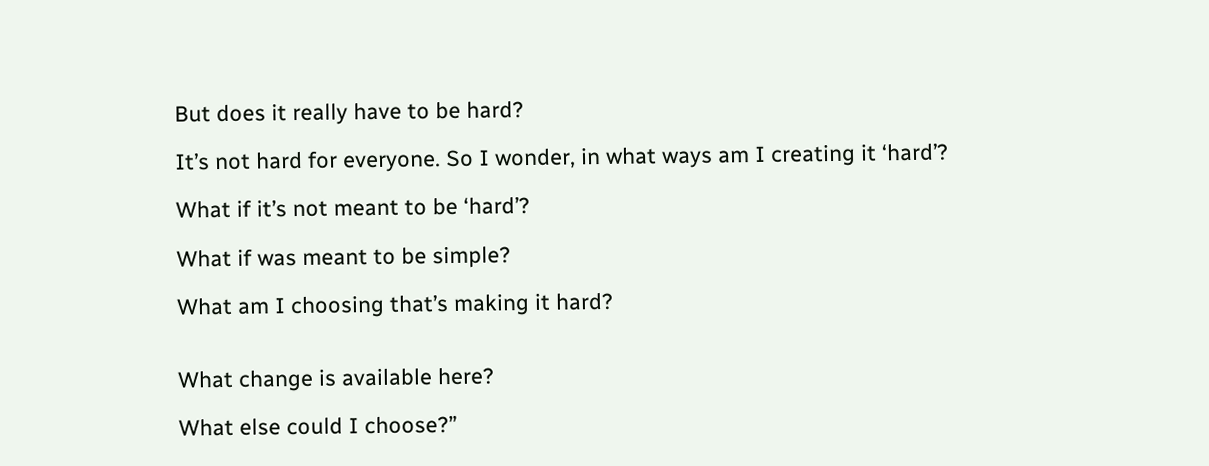But does it really have to be hard?

It’s not hard for everyone. So I wonder, in what ways am I creating it ‘hard’?

What if it’s not meant to be ‘hard’?

What if was meant to be simple?

What am I choosing that’s making it hard?


What change is available here?

What else could I choose?”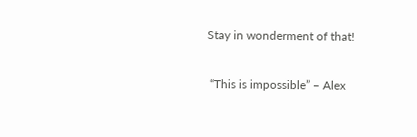Stay in wonderment of that!


 “This is impossible” – Alex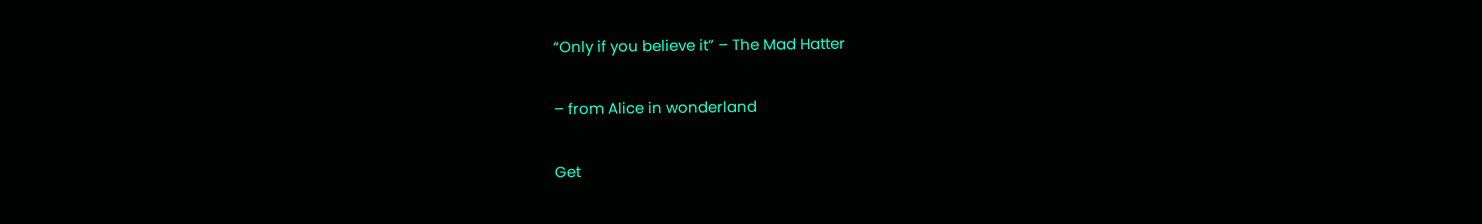“Only if you believe it” – The Mad Hatter

– from Alice in wonderland

Get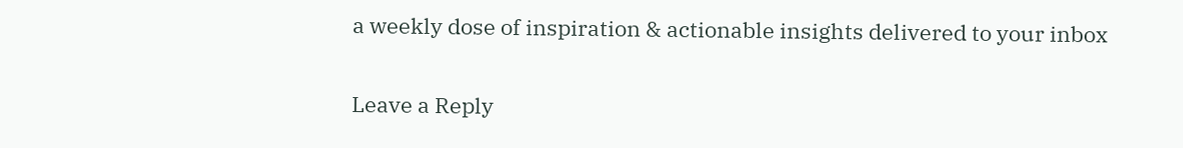a weekly dose of inspiration & actionable insights delivered to your inbox

Leave a Reply